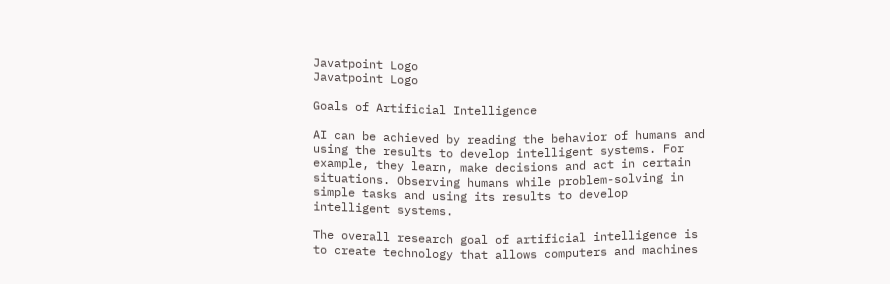Javatpoint Logo
Javatpoint Logo

Goals of Artificial Intelligence

AI can be achieved by reading the behavior of humans and using the results to develop intelligent systems. For example, they learn, make decisions and act in certain situations. Observing humans while problem-solving in simple tasks and using its results to develop intelligent systems.

The overall research goal of artificial intelligence is to create technology that allows computers and machines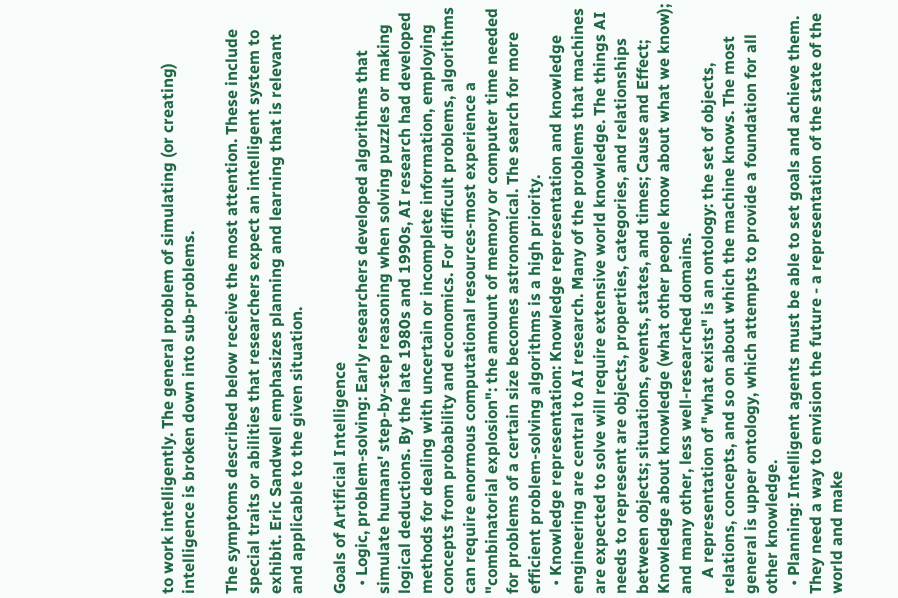to work intelligently. The general problem of simulating (or creating) intelligence is broken down into sub-problems.

The symptoms described below receive the most attention. These include special traits or abilities that researchers expect an intelligent system to exhibit. Eric Sandwell emphasizes planning and learning that is relevant and applicable to the given situation.

Goals of Artificial Intelligence
  • Logic, problem-solving: Early researchers developed algorithms that simulate humans' step-by-step reasoning when solving puzzles or making logical deductions. By the late 1980s and 1990s, AI research had developed methods for dealing with uncertain or incomplete information, employing concepts from probability and economics. For difficult problems, algorithms can require enormous computational resources-most experience a "combinatorial explosion": the amount of memory or computer time needed for problems of a certain size becomes astronomical. The search for more efficient problem-solving algorithms is a high priority.
  • Knowledge representation: Knowledge representation and knowledge engineering are central to AI research. Many of the problems that machines are expected to solve will require extensive world knowledge. The things AI needs to represent are objects, properties, categories, and relationships between objects; situations, events, states, and times; Cause and Effect; Knowledge about knowledge (what other people know about what we know); and many other, less well-researched domains.
    A representation of "what exists" is an ontology: the set of objects, relations, concepts, and so on about which the machine knows. The most general is upper ontology, which attempts to provide a foundation for all other knowledge.
  • Planning: Intelligent agents must be able to set goals and achieve them. They need a way to envision the future - a representation of the state of the world and make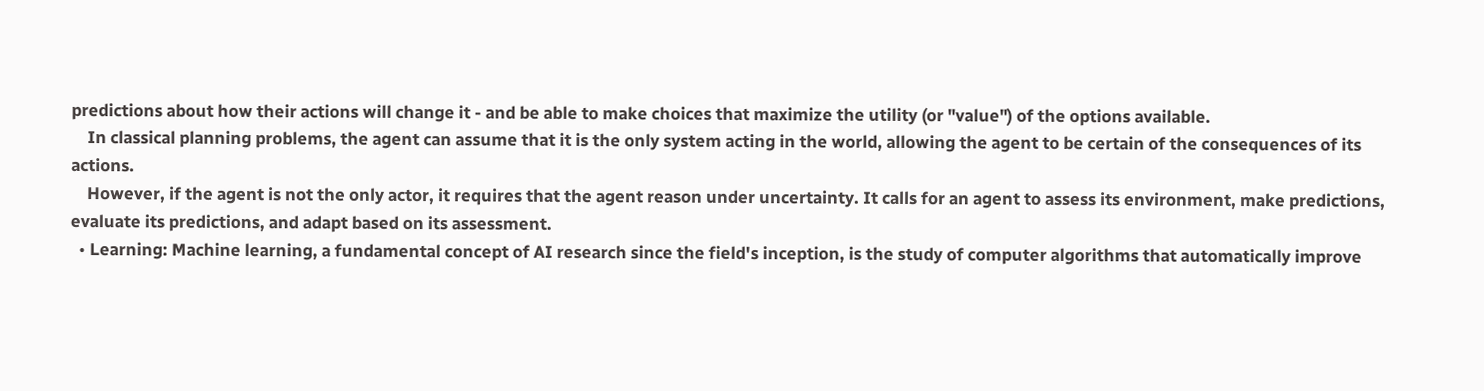predictions about how their actions will change it - and be able to make choices that maximize the utility (or "value") of the options available.
    In classical planning problems, the agent can assume that it is the only system acting in the world, allowing the agent to be certain of the consequences of its actions.
    However, if the agent is not the only actor, it requires that the agent reason under uncertainty. It calls for an agent to assess its environment, make predictions, evaluate its predictions, and adapt based on its assessment.
  • Learning: Machine learning, a fundamental concept of AI research since the field's inception, is the study of computer algorithms that automatically improve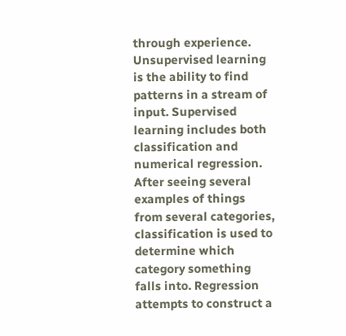through experience. Unsupervised learning is the ability to find patterns in a stream of input. Supervised learning includes both classification and numerical regression. After seeing several examples of things from several categories, classification is used to determine which category something falls into. Regression attempts to construct a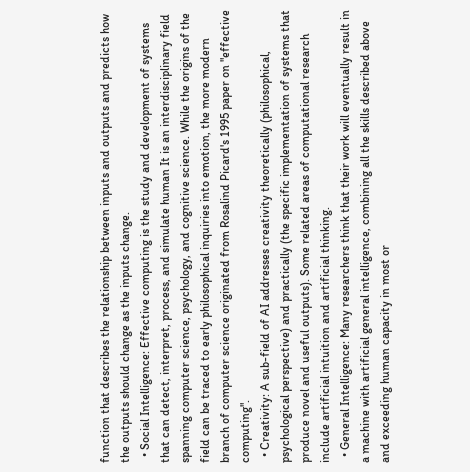function that describes the relationship between inputs and outputs and predicts how the outputs should change as the inputs change.
  • Social Intelligence: Effective computing is the study and development of systems that can detect, interpret, process, and simulate human It is an interdisciplinary field spanning computer science, psychology, and cognitive science. While the origins of the field can be traced to early philosophical inquiries into emotion, the more modern branch of computer science originated from Rosalind Picard's 1995 paper on "effective computing".
  • Creativity: A sub-field of AI addresses creativity theoretically (philosophical, psychological perspective) and practically (the specific implementation of systems that produce novel and useful outputs). Some related areas of computational research include artificial intuition and artificial thinking.
  • General Intelligence: Many researchers think that their work will eventually result in a machine with artificial general intelligence, combining all the skills described above and exceeding human capacity in most or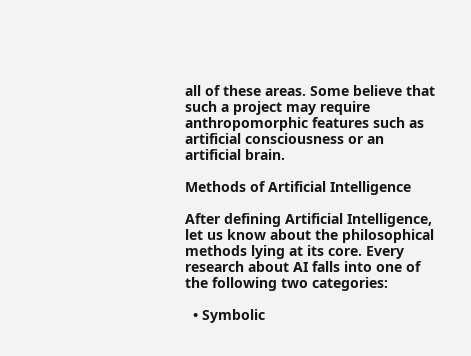all of these areas. Some believe that such a project may require anthropomorphic features such as artificial consciousness or an artificial brain.

Methods of Artificial Intelligence

After defining Artificial Intelligence, let us know about the philosophical methods lying at its core. Every research about AI falls into one of the following two categories:

  • Symbolic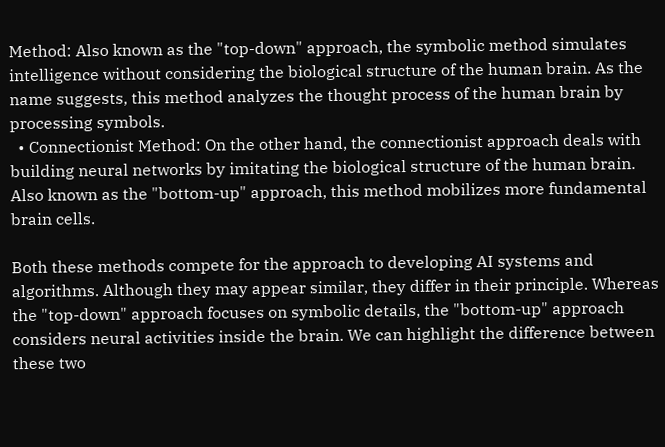Method: Also known as the "top-down" approach, the symbolic method simulates intelligence without considering the biological structure of the human brain. As the name suggests, this method analyzes the thought process of the human brain by processing symbols.
  • Connectionist Method: On the other hand, the connectionist approach deals with building neural networks by imitating the biological structure of the human brain. Also known as the "bottom-up" approach, this method mobilizes more fundamental brain cells.

Both these methods compete for the approach to developing AI systems and algorithms. Although they may appear similar, they differ in their principle. Whereas the "top-down" approach focuses on symbolic details, the "bottom-up" approach considers neural activities inside the brain. We can highlight the difference between these two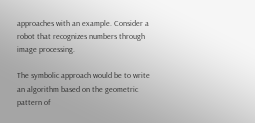approaches with an example. Consider a robot that recognizes numbers through image processing.

The symbolic approach would be to write an algorithm based on the geometric pattern of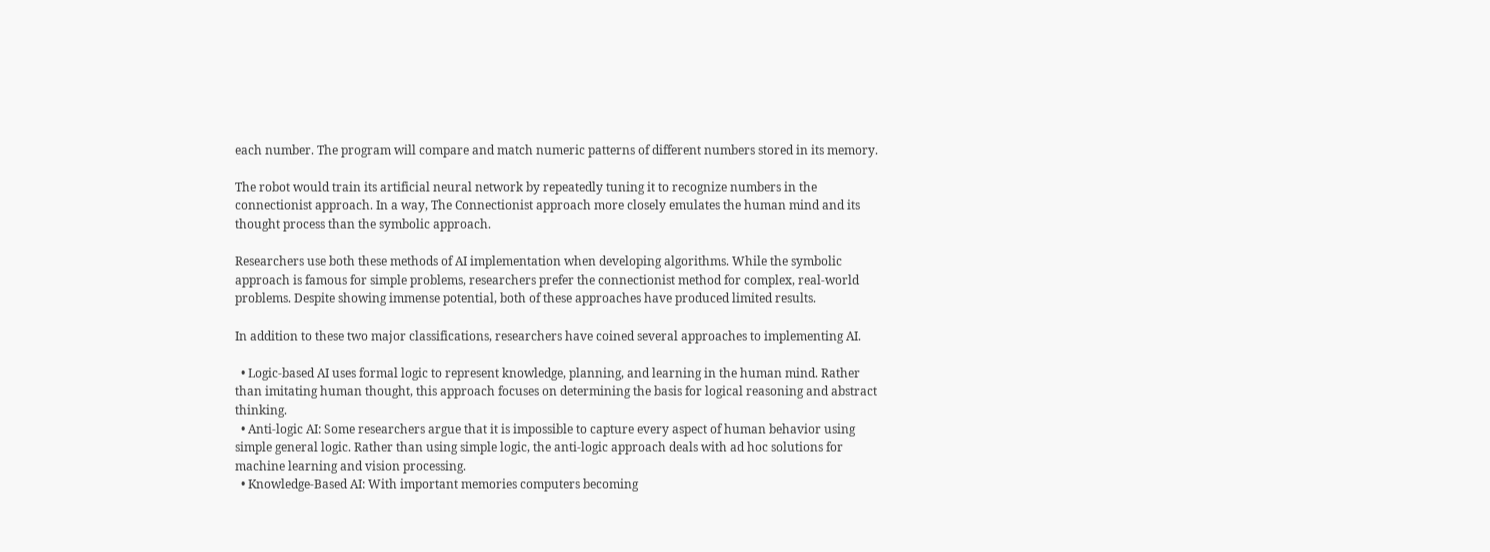each number. The program will compare and match numeric patterns of different numbers stored in its memory.

The robot would train its artificial neural network by repeatedly tuning it to recognize numbers in the connectionist approach. In a way, The Connectionist approach more closely emulates the human mind and its thought process than the symbolic approach.

Researchers use both these methods of AI implementation when developing algorithms. While the symbolic approach is famous for simple problems, researchers prefer the connectionist method for complex, real-world problems. Despite showing immense potential, both of these approaches have produced limited results.

In addition to these two major classifications, researchers have coined several approaches to implementing AI.

  • Logic-based AI uses formal logic to represent knowledge, planning, and learning in the human mind. Rather than imitating human thought, this approach focuses on determining the basis for logical reasoning and abstract thinking.
  • Anti-logic AI: Some researchers argue that it is impossible to capture every aspect of human behavior using simple general logic. Rather than using simple logic, the anti-logic approach deals with ad hoc solutions for machine learning and vision processing.
  • Knowledge-Based AI: With important memories computers becoming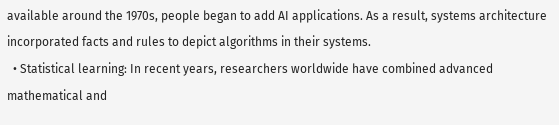available around the 1970s, people began to add AI applications. As a result, systems architecture incorporated facts and rules to depict algorithms in their systems.
  • Statistical learning: In recent years, researchers worldwide have combined advanced mathematical and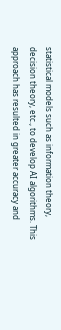statistical models such as information theory, decision theory, etc., to develop AI algorithms. This approach has resulted in greater accuracy and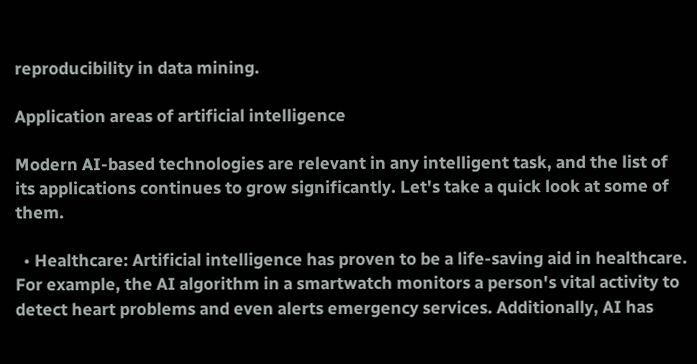reproducibility in data mining.

Application areas of artificial intelligence

Modern AI-based technologies are relevant in any intelligent task, and the list of its applications continues to grow significantly. Let's take a quick look at some of them.

  • Healthcare: Artificial intelligence has proven to be a life-saving aid in healthcare. For example, the AI algorithm in a smartwatch monitors a person's vital activity to detect heart problems and even alerts emergency services. Additionally, AI has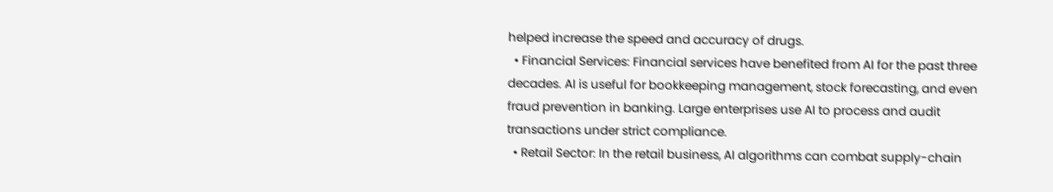helped increase the speed and accuracy of drugs.
  • Financial Services: Financial services have benefited from AI for the past three decades. AI is useful for bookkeeping management, stock forecasting, and even fraud prevention in banking. Large enterprises use AI to process and audit transactions under strict compliance.
  • Retail Sector: In the retail business, AI algorithms can combat supply-chain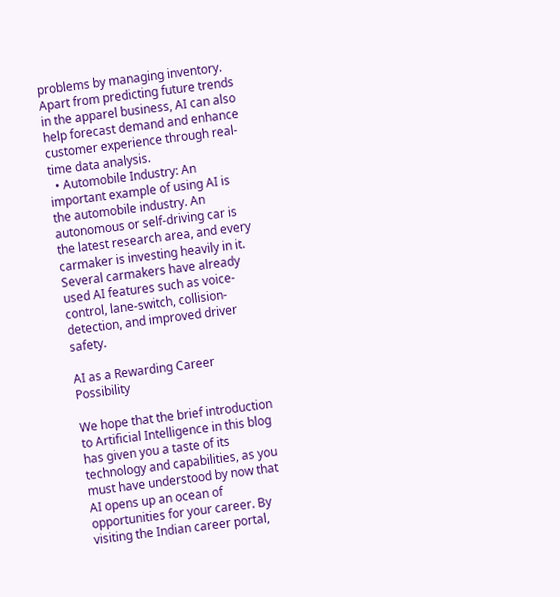problems by managing inventory. Apart from predicting future trends in the apparel business, AI can also help forecast demand and enhance customer experience through real-time data analysis.
  • Automobile Industry: An important example of using AI is the automobile industry. An autonomous or self-driving car is the latest research area, and every carmaker is investing heavily in it. Several carmakers have already used AI features such as voice-control, lane-switch, collision-detection, and improved driver safety.

AI as a Rewarding Career Possibility

We hope that the brief introduction to Artificial Intelligence in this blog has given you a taste of its technology and capabilities, as you must have understood by now that AI opens up an ocean of opportunities for your career. By visiting the Indian career portal,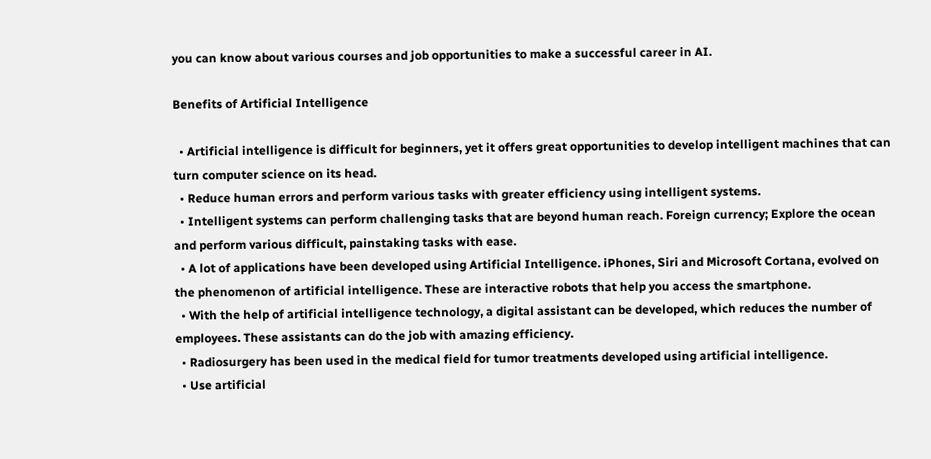you can know about various courses and job opportunities to make a successful career in AI.

Benefits of Artificial Intelligence

  • Artificial intelligence is difficult for beginners, yet it offers great opportunities to develop intelligent machines that can turn computer science on its head.
  • Reduce human errors and perform various tasks with greater efficiency using intelligent systems.
  • Intelligent systems can perform challenging tasks that are beyond human reach. Foreign currency; Explore the ocean and perform various difficult, painstaking tasks with ease.
  • A lot of applications have been developed using Artificial Intelligence. iPhones, Siri and Microsoft Cortana, evolved on the phenomenon of artificial intelligence. These are interactive robots that help you access the smartphone.
  • With the help of artificial intelligence technology, a digital assistant can be developed, which reduces the number of employees. These assistants can do the job with amazing efficiency.
  • Radiosurgery has been used in the medical field for tumor treatments developed using artificial intelligence.
  • Use artificial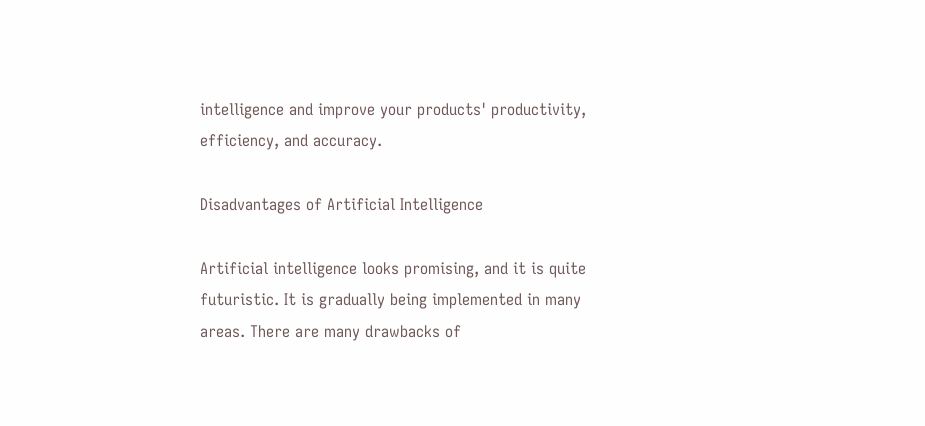intelligence and improve your products' productivity, efficiency, and accuracy.

Disadvantages of Artificial Intelligence

Artificial intelligence looks promising, and it is quite futuristic. It is gradually being implemented in many areas. There are many drawbacks of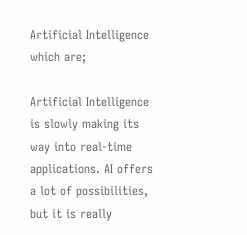Artificial Intelligence which are;

Artificial Intelligence is slowly making its way into real-time applications. AI offers a lot of possibilities, but it is really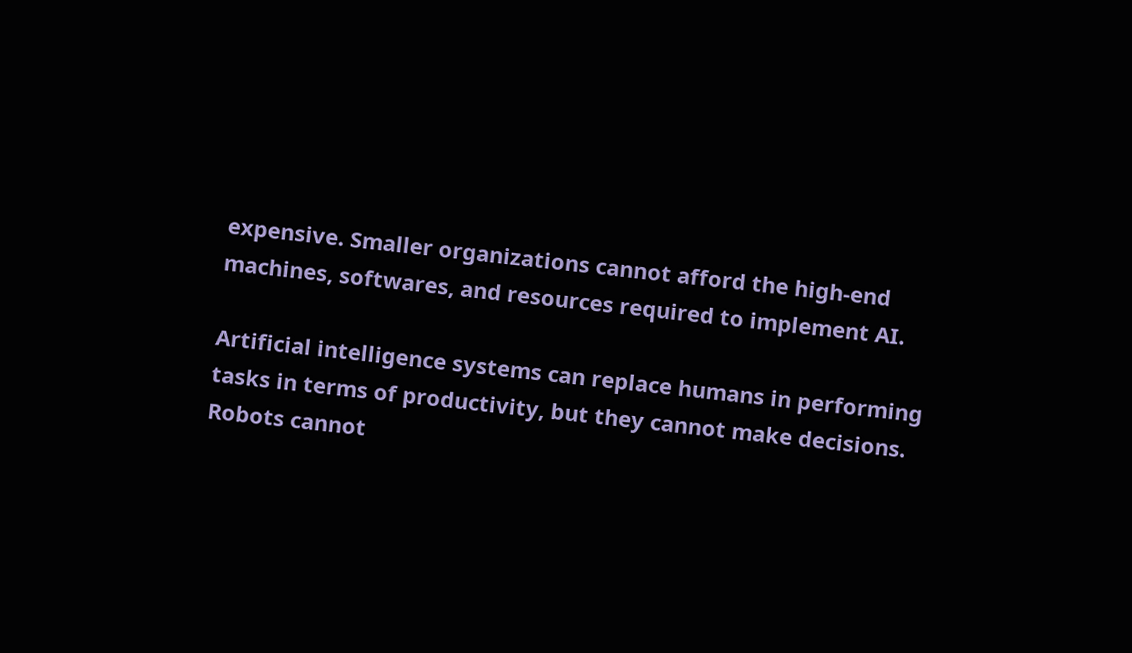expensive. Smaller organizations cannot afford the high-end machines, softwares, and resources required to implement AI.

Artificial intelligence systems can replace humans in performing tasks in terms of productivity, but they cannot make decisions. Robots cannot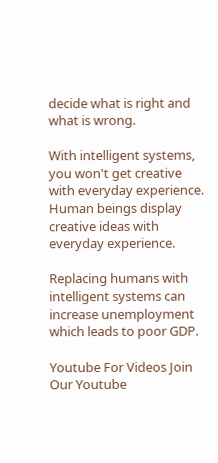decide what is right and what is wrong.

With intelligent systems, you won't get creative with everyday experience. Human beings display creative ideas with everyday experience.

Replacing humans with intelligent systems can increase unemployment which leads to poor GDP.

Youtube For Videos Join Our Youtube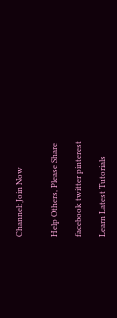Channel: Join Now


Help Others, Please Share

facebook twitter pinterest

Learn Latest Tutorials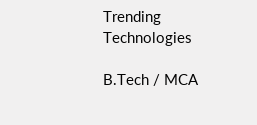Trending Technologies

B.Tech / MCA